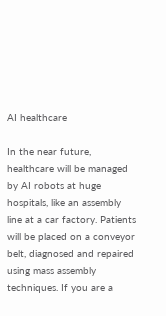AI healthcare

In the near future, healthcare will be managed by AI robots at huge hospitals, like an assembly line at a car factory. Patients will be placed on a conveyor belt, diagnosed and repaired using mass assembly techniques. If you are a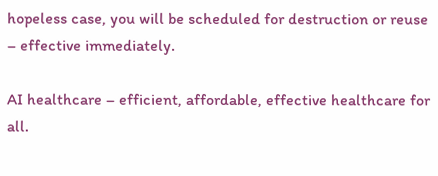hopeless case, you will be scheduled for destruction or reuse – effective immediately.

AI healthcare – efficient, affordable, effective healthcare for all.